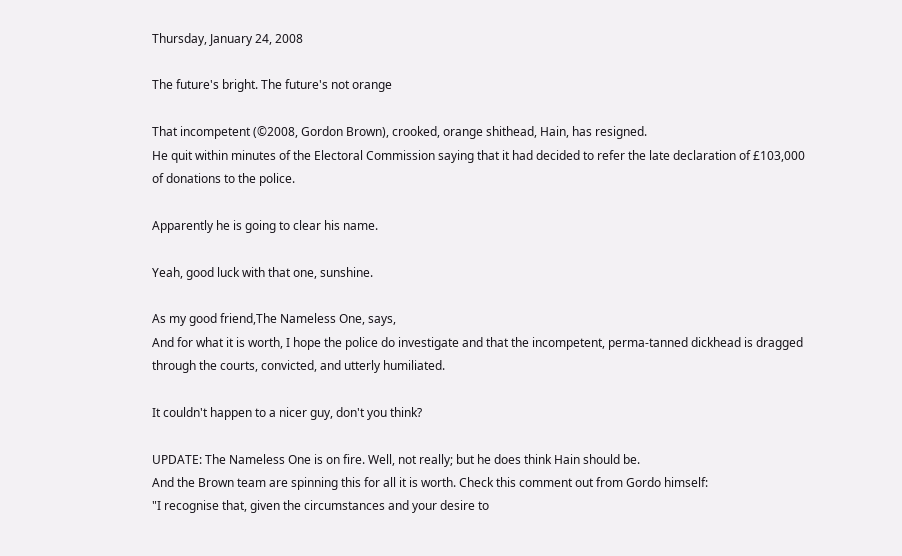Thursday, January 24, 2008

The future's bright. The future's not orange

That incompetent (©2008, Gordon Brown), crooked, orange shithead, Hain, has resigned.
He quit within minutes of the Electoral Commission saying that it had decided to refer the late declaration of £103,000 of donations to the police.

Apparently he is going to clear his name.

Yeah, good luck with that one, sunshine.

As my good friend,The Nameless One, says,
And for what it is worth, I hope the police do investigate and that the incompetent, perma-tanned dickhead is dragged through the courts, convicted, and utterly humiliated.

It couldn't happen to a nicer guy, don't you think?

UPDATE: The Nameless One is on fire. Well, not really; but he does think Hain should be.
And the Brown team are spinning this for all it is worth. Check this comment out from Gordo himself:
"I recognise that, given the circumstances and your desire to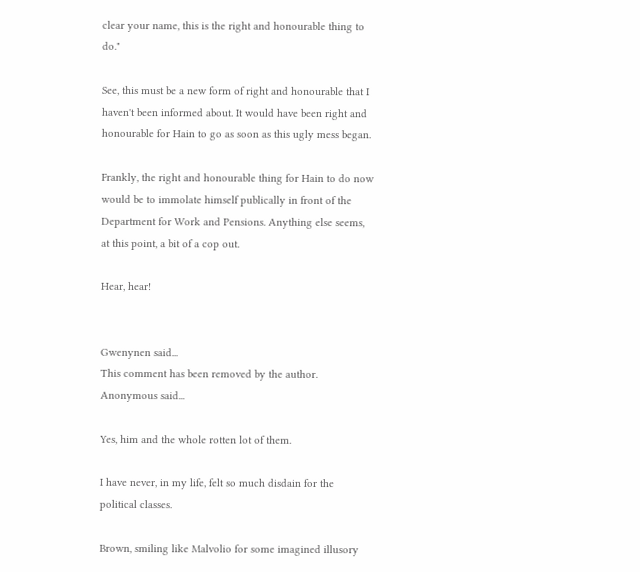clear your name, this is the right and honourable thing to do."

See, this must be a new form of right and honourable that I haven't been informed about. It would have been right and honourable for Hain to go as soon as this ugly mess began.

Frankly, the right and honourable thing for Hain to do now would be to immolate himself publically in front of the Department for Work and Pensions. Anything else seems, at this point, a bit of a cop out.

Hear, hear!


Gwenynen said...
This comment has been removed by the author.
Anonymous said...

Yes, him and the whole rotten lot of them.

I have never, in my life, felt so much disdain for the political classes.

Brown, smiling like Malvolio for some imagined illusory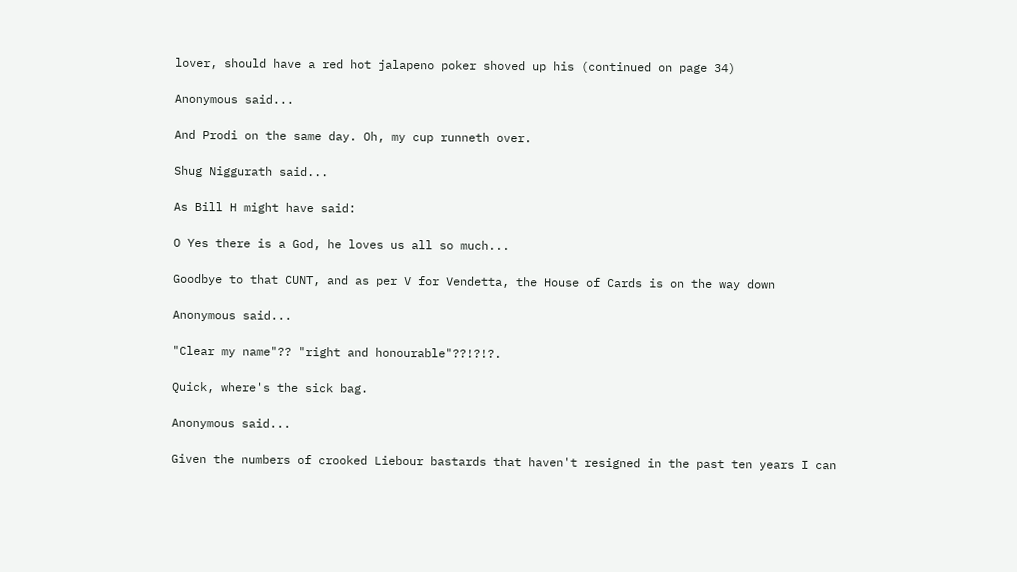lover, should have a red hot jalapeno poker shoved up his (continued on page 34)

Anonymous said...

And Prodi on the same day. Oh, my cup runneth over.

Shug Niggurath said...

As Bill H might have said:

O Yes there is a God, he loves us all so much...

Goodbye to that CUNT, and as per V for Vendetta, the House of Cards is on the way down

Anonymous said...

"Clear my name"?? "right and honourable"??!?!?.

Quick, where's the sick bag.

Anonymous said...

Given the numbers of crooked Liebour bastards that haven't resigned in the past ten years I can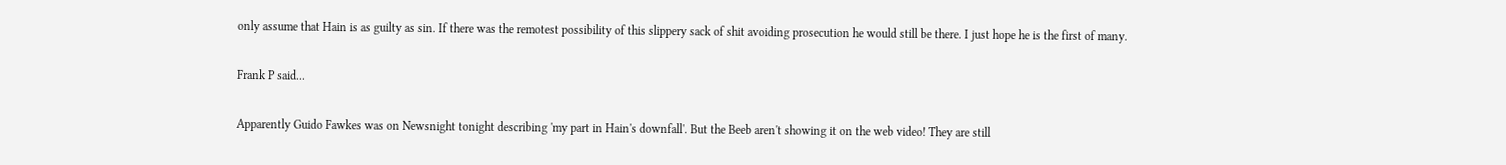only assume that Hain is as guilty as sin. If there was the remotest possibility of this slippery sack of shit avoiding prosecution he would still be there. I just hope he is the first of many.

Frank P said...

Apparently Guido Fawkes was on Newsnight tonight describing 'my part in Hain's downfall'. But the Beeb aren't showing it on the web video! They are still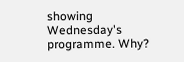showing Wednesday's programme. Why?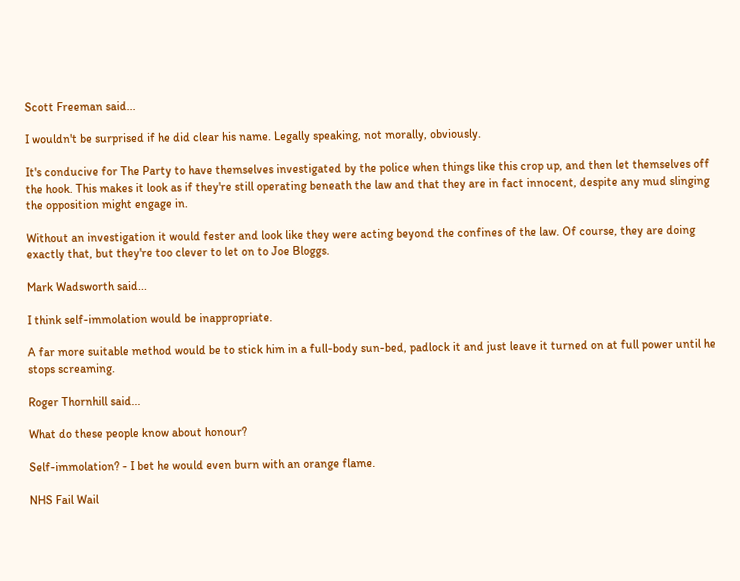Scott Freeman said...

I wouldn't be surprised if he did clear his name. Legally speaking, not morally, obviously.

It's conducive for The Party to have themselves investigated by the police when things like this crop up, and then let themselves off the hook. This makes it look as if they're still operating beneath the law and that they are in fact innocent, despite any mud slinging the opposition might engage in.

Without an investigation it would fester and look like they were acting beyond the confines of the law. Of course, they are doing exactly that, but they're too clever to let on to Joe Bloggs.

Mark Wadsworth said...

I think self-immolation would be inappropriate.

A far more suitable method would be to stick him in a full-body sun-bed, padlock it and just leave it turned on at full power until he stops screaming.

Roger Thornhill said...

What do these people know about honour?

Self-immolation? - I bet he would even burn with an orange flame.

NHS Fail Wail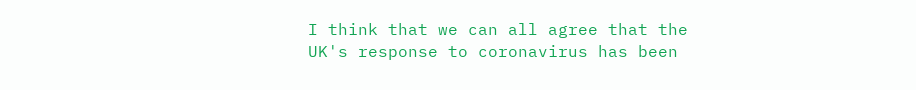I think that we can all agree that the UK's response to coronavirus has been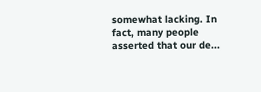somewhat lacking. In fact, many people asserted that our de...